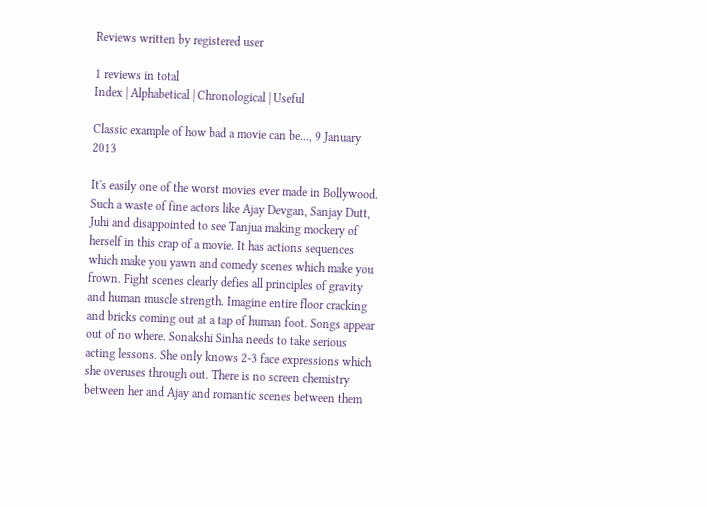Reviews written by registered user

1 reviews in total
Index | Alphabetical | Chronological | Useful

Classic example of how bad a movie can be..., 9 January 2013

It's easily one of the worst movies ever made in Bollywood. Such a waste of fine actors like Ajay Devgan, Sanjay Dutt, Juhi and disappointed to see Tanjua making mockery of herself in this crap of a movie. It has actions sequences which make you yawn and comedy scenes which make you frown. Fight scenes clearly defies all principles of gravity and human muscle strength. Imagine entire floor cracking and bricks coming out at a tap of human foot. Songs appear out of no where. Sonakshi Sinha needs to take serious acting lessons. She only knows 2-3 face expressions which she overuses through out. There is no screen chemistry between her and Ajay and romantic scenes between them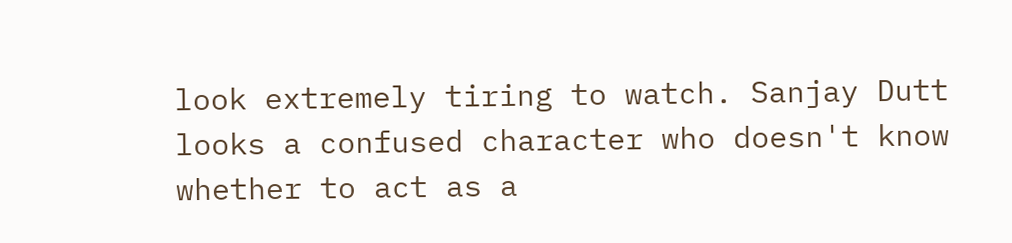look extremely tiring to watch. Sanjay Dutt looks a confused character who doesn't know whether to act as a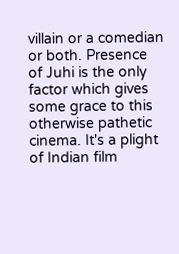villain or a comedian or both. Presence of Juhi is the only factor which gives some grace to this otherwise pathetic cinema. It's a plight of Indian film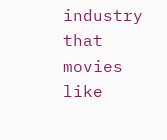industry that movies like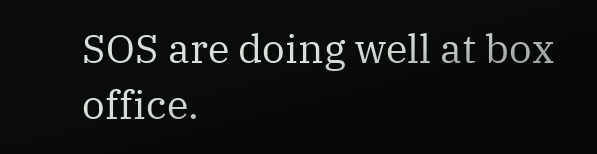SOS are doing well at box office.